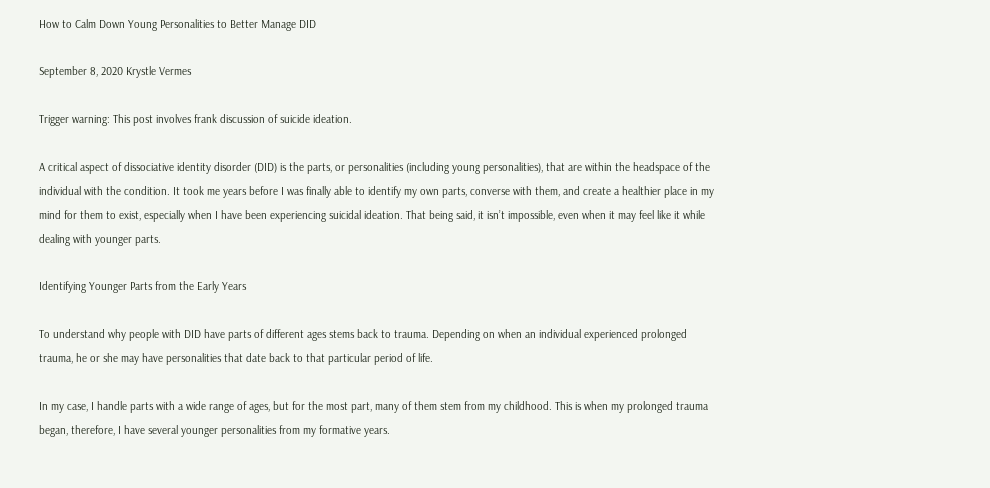How to Calm Down Young Personalities to Better Manage DID

September 8, 2020 Krystle Vermes

Trigger warning: This post involves frank discussion of suicide ideation.

A critical aspect of dissociative identity disorder (DID) is the parts, or personalities (including young personalities), that are within the headspace of the individual with the condition. It took me years before I was finally able to identify my own parts, converse with them, and create a healthier place in my mind for them to exist, especially when I have been experiencing suicidal ideation. That being said, it isn’t impossible, even when it may feel like it while dealing with younger parts.

Identifying Younger Parts from the Early Years

To understand why people with DID have parts of different ages stems back to trauma. Depending on when an individual experienced prolonged trauma, he or she may have personalities that date back to that particular period of life.

In my case, I handle parts with a wide range of ages, but for the most part, many of them stem from my childhood. This is when my prolonged trauma began, therefore, I have several younger personalities from my formative years.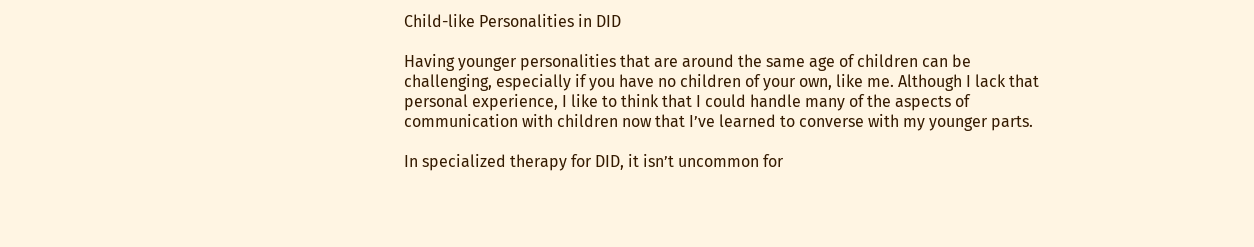Child-like Personalities in DID

Having younger personalities that are around the same age of children can be challenging, especially if you have no children of your own, like me. Although I lack that personal experience, I like to think that I could handle many of the aspects of communication with children now that I’ve learned to converse with my younger parts.

In specialized therapy for DID, it isn’t uncommon for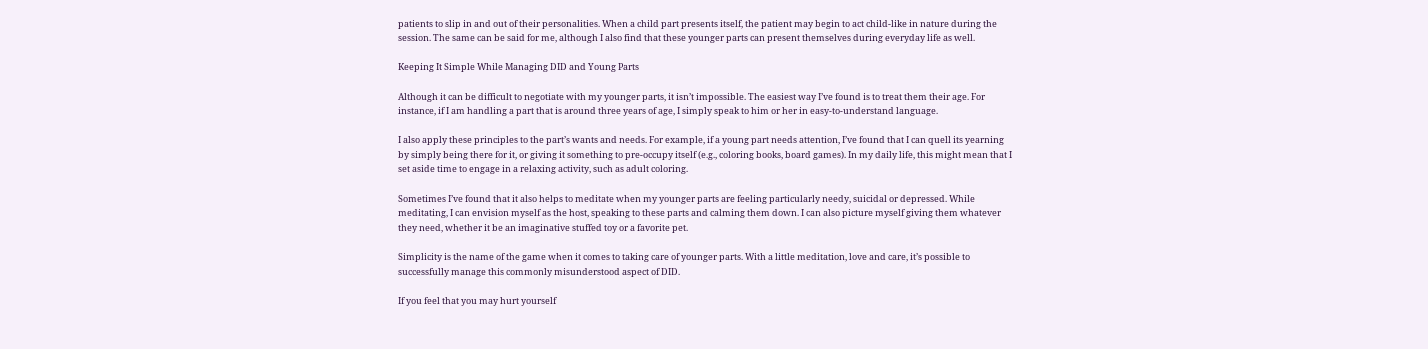patients to slip in and out of their personalities. When a child part presents itself, the patient may begin to act child-like in nature during the session. The same can be said for me, although I also find that these younger parts can present themselves during everyday life as well.

Keeping It Simple While Managing DID and Young Parts

Although it can be difficult to negotiate with my younger parts, it isn’t impossible. The easiest way I’ve found is to treat them their age. For instance, if I am handling a part that is around three years of age, I simply speak to him or her in easy-to-understand language.

I also apply these principles to the part’s wants and needs. For example, if a young part needs attention, I’ve found that I can quell its yearning by simply being there for it, or giving it something to pre-occupy itself (e.g., coloring books, board games). In my daily life, this might mean that I set aside time to engage in a relaxing activity, such as adult coloring.

Sometimes I’ve found that it also helps to meditate when my younger parts are feeling particularly needy, suicidal or depressed. While meditating, I can envision myself as the host, speaking to these parts and calming them down. I can also picture myself giving them whatever they need, whether it be an imaginative stuffed toy or a favorite pet.

Simplicity is the name of the game when it comes to taking care of younger parts. With a little meditation, love and care, it’s possible to successfully manage this commonly misunderstood aspect of DID.

If you feel that you may hurt yourself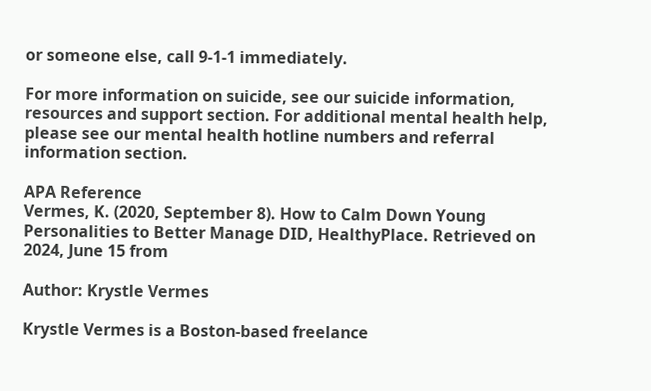or someone else, call 9-1-1 immediately.

For more information on suicide, see our suicide information, resources and support section. For additional mental health help, please see our mental health hotline numbers and referral information section.

APA Reference
Vermes, K. (2020, September 8). How to Calm Down Young Personalities to Better Manage DID, HealthyPlace. Retrieved on 2024, June 15 from

Author: Krystle Vermes

Krystle Vermes is a Boston-based freelance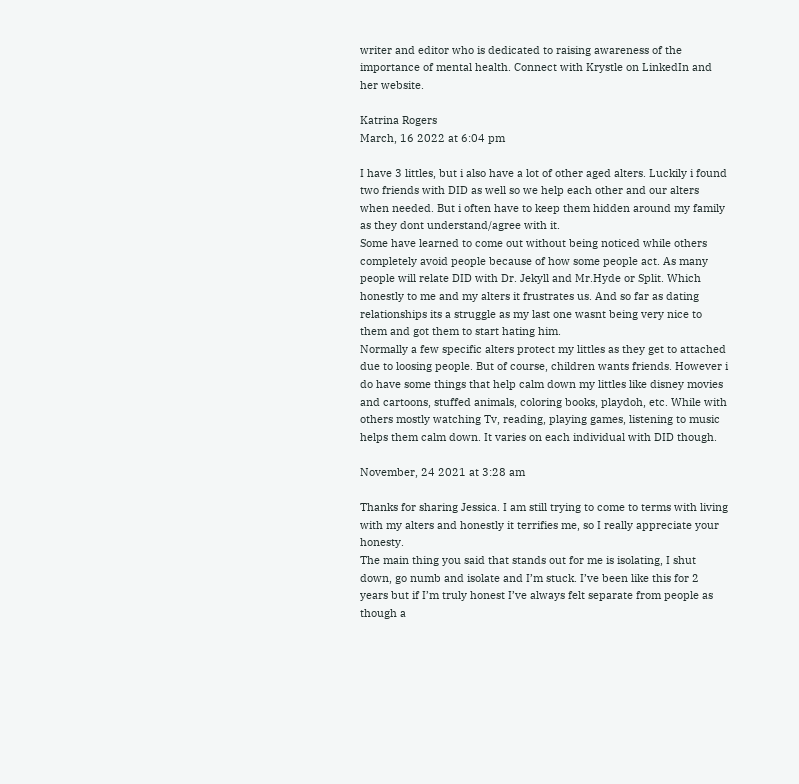writer and editor who is dedicated to raising awareness of the importance of mental health. Connect with Krystle on LinkedIn and her website.

Katrina Rogers
March, 16 2022 at 6:04 pm

I have 3 littles, but i also have a lot of other aged alters. Luckily i found two friends with DID as well so we help each other and our alters when needed. But i often have to keep them hidden around my family as they dont understand/agree with it.
Some have learned to come out without being noticed while others completely avoid people because of how some people act. As many people will relate DID with Dr. Jekyll and Mr.Hyde or Split. Which honestly to me and my alters it frustrates us. And so far as dating relationships its a struggle as my last one wasnt being very nice to them and got them to start hating him.
Normally a few specific alters protect my littles as they get to attached due to loosing people. But of course, children wants friends. However i do have some things that help calm down my littles like disney movies and cartoons, stuffed animals, coloring books, playdoh, etc. While with others mostly watching Tv, reading, playing games, listening to music helps them calm down. It varies on each individual with DID though.

November, 24 2021 at 3:28 am

Thanks for sharing Jessica. I am still trying to come to terms with living with my alters and honestly it terrifies me, so I really appreciate your honesty.
The main thing you said that stands out for me is isolating, I shut down, go numb and isolate and I’m stuck. I’ve been like this for 2 years but if I’m truly honest I’ve always felt separate from people as though a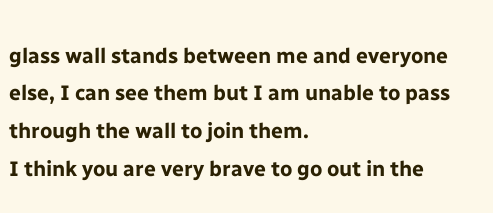glass wall stands between me and everyone else, I can see them but I am unable to pass through the wall to join them.
I think you are very brave to go out in the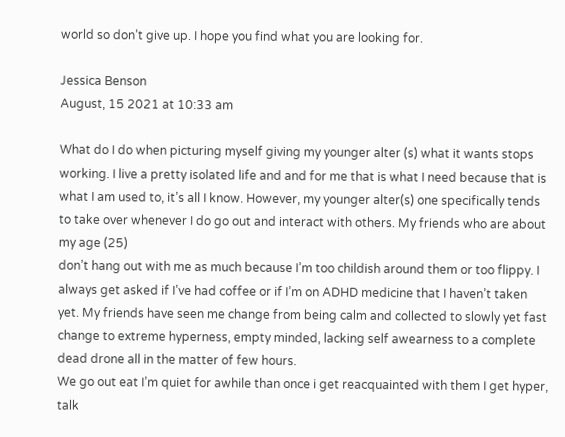world so don’t give up. I hope you find what you are looking for.

Jessica Benson
August, 15 2021 at 10:33 am

What do I do when picturing myself giving my younger alter (s) what it wants stops working. I live a pretty isolated life and and for me that is what I need because that is what I am used to, it’s all I know. However, my younger alter(s) one specifically tends to take over whenever I do go out and interact with others. My friends who are about my age (25)
don’t hang out with me as much because I’m too childish around them or too flippy. I always get asked if I’ve had coffee or if I’m on ADHD medicine that I haven’t taken yet. My friends have seen me change from being calm and collected to slowly yet fast change to extreme hyperness, empty minded, lacking self awearness to a complete dead drone all in the matter of few hours.
We go out eat I’m quiet for awhile than once i get reacquainted with them I get hyper, talk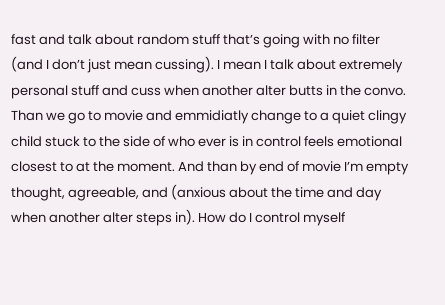fast and talk about random stuff that’s going with no filter (and I don’t just mean cussing). I mean I talk about extremely personal stuff and cuss when another alter butts in the convo.
Than we go to movie and emmidiatly change to a quiet clingy child stuck to the side of who ever is in control feels emotional closest to at the moment. And than by end of movie I’m empty thought, agreeable, and (anxious about the time and day when another alter steps in). How do I control myself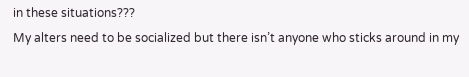in these situations???
My alters need to be socialized but there isn’t anyone who sticks around in my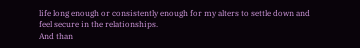life long enough or consistently enough for my alters to settle down and feel secure in the relationships.
And than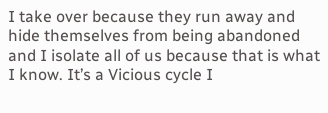I take over because they run away and hide themselves from being abandoned and I isolate all of us because that is what I know. It’s a Vicious cycle I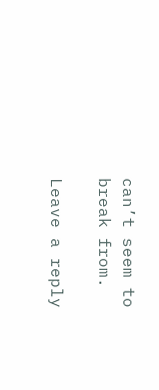can’t seem to break from.

Leave a reply